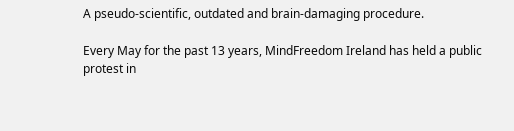A pseudo-scientific, outdated and brain-damaging procedure.

Every May for the past 13 years, MindFreedom Ireland has held a public protest in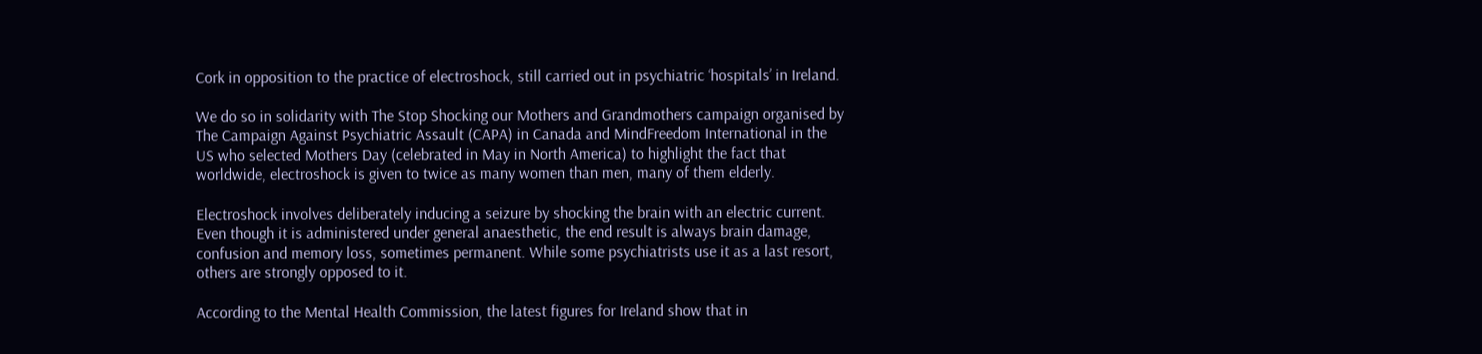Cork in opposition to the practice of electroshock, still carried out in psychiatric ‘hospitals’ in Ireland.

We do so in solidarity with The Stop Shocking our Mothers and Grandmothers campaign organised by The Campaign Against Psychiatric Assault (CAPA) in Canada and MindFreedom International in the US who selected Mothers Day (celebrated in May in North America) to highlight the fact that worldwide, electroshock is given to twice as many women than men, many of them elderly.

Electroshock involves deliberately inducing a seizure by shocking the brain with an electric current. Even though it is administered under general anaesthetic, the end result is always brain damage, confusion and memory loss, sometimes permanent. While some psychiatrists use it as a last resort, others are strongly opposed to it.

According to the Mental Health Commission, the latest figures for Ireland show that in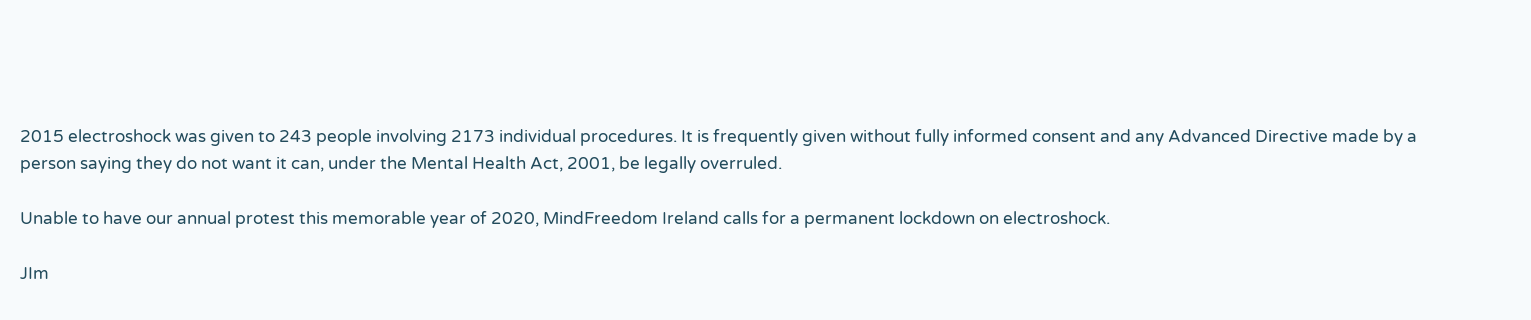2015 electroshock was given to 243 people involving 2173 individual procedures. It is frequently given without fully informed consent and any Advanced Directive made by a person saying they do not want it can, under the Mental Health Act, 2001, be legally overruled.

Unable to have our annual protest this memorable year of 2020, MindFreedom Ireland calls for a permanent lockdown on electroshock.

JIm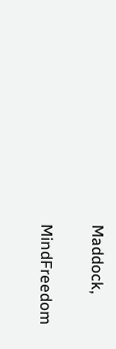Maddock,

MindFreedom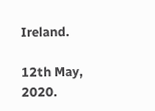Ireland.

12th May, 2020.